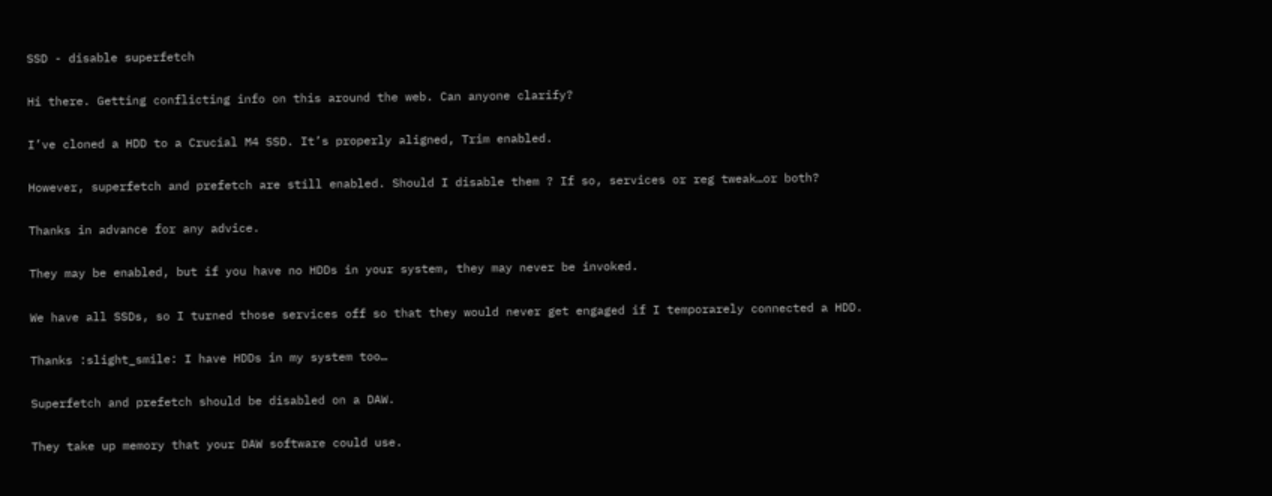SSD - disable superfetch

Hi there. Getting conflicting info on this around the web. Can anyone clarify?

I’ve cloned a HDD to a Crucial M4 SSD. It’s properly aligned, Trim enabled.

However, superfetch and prefetch are still enabled. Should I disable them ? If so, services or reg tweak…or both?

Thanks in advance for any advice.

They may be enabled, but if you have no HDDs in your system, they may never be invoked.

We have all SSDs, so I turned those services off so that they would never get engaged if I temporarely connected a HDD.

Thanks :slight_smile: I have HDDs in my system too…

Superfetch and prefetch should be disabled on a DAW.

They take up memory that your DAW software could use.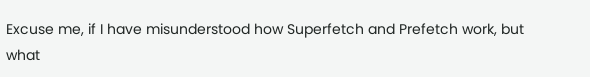Excuse me, if I have misunderstood how Superfetch and Prefetch work, but what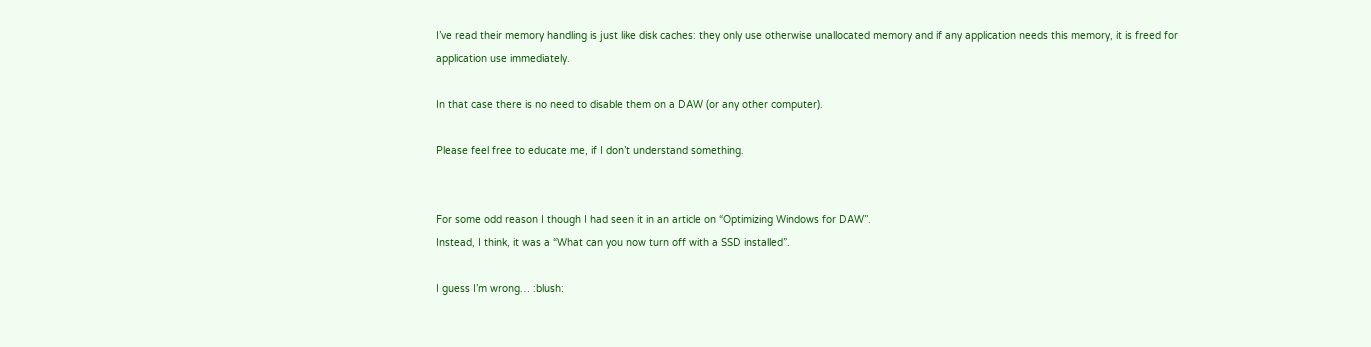I’ve read their memory handling is just like disk caches: they only use otherwise unallocated memory and if any application needs this memory, it is freed for application use immediately.

In that case there is no need to disable them on a DAW (or any other computer).

Please feel free to educate me, if I don’t understand something.


For some odd reason I though I had seen it in an article on “Optimizing Windows for DAW”.
Instead, I think, it was a “What can you now turn off with a SSD installed”.

I guess I’m wrong… :blush: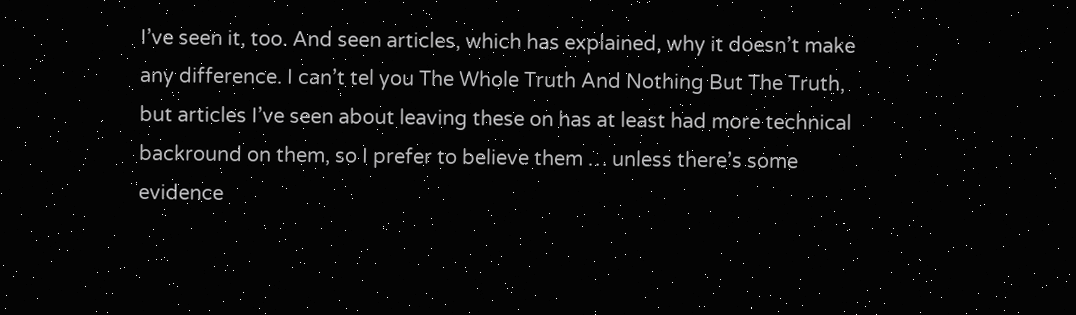I’ve seen it, too. And seen articles, which has explained, why it doesn’t make any difference. I can’t tel you The Whole Truth And Nothing But The Truth, but articles I’ve seen about leaving these on has at least had more technical backround on them, so I prefer to believe them … unless there’s some evidence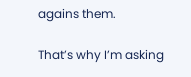agains them.

That’s why I’m asking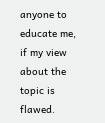anyone to educate me, if my view about the topic is flawed.